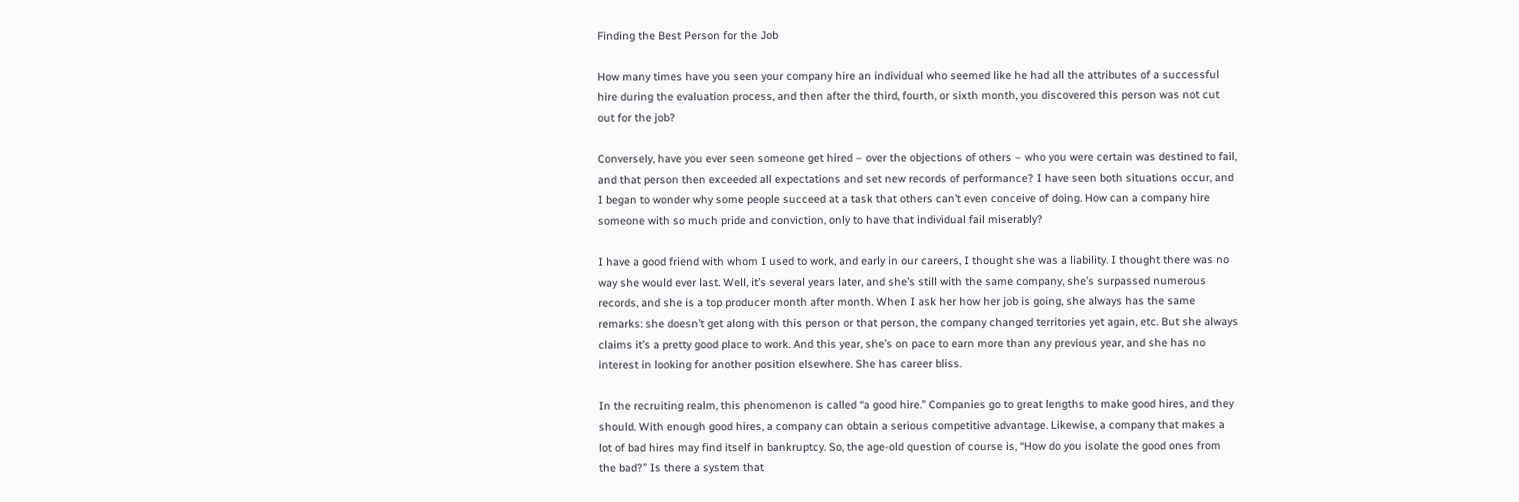Finding the Best Person for the Job

How many times have you seen your company hire an individual who seemed like he had all the attributes of a successful hire during the evaluation process, and then after the third, fourth, or sixth month, you discovered this person was not cut out for the job?

Conversely, have you ever seen someone get hired – over the objections of others – who you were certain was destined to fail, and that person then exceeded all expectations and set new records of performance? I have seen both situations occur, and I began to wonder why some people succeed at a task that others can’t even conceive of doing. How can a company hire someone with so much pride and conviction, only to have that individual fail miserably?

I have a good friend with whom I used to work, and early in our careers, I thought she was a liability. I thought there was no way she would ever last. Well, it’s several years later, and she’s still with the same company, she’s surpassed numerous records, and she is a top producer month after month. When I ask her how her job is going, she always has the same remarks: she doesn’t get along with this person or that person, the company changed territories yet again, etc. But she always claims it’s a pretty good place to work. And this year, she’s on pace to earn more than any previous year, and she has no interest in looking for another position elsewhere. She has career bliss.

In the recruiting realm, this phenomenon is called “a good hire.” Companies go to great lengths to make good hires, and they should. With enough good hires, a company can obtain a serious competitive advantage. Likewise, a company that makes a lot of bad hires may find itself in bankruptcy. So, the age-old question of course is, “How do you isolate the good ones from the bad?” Is there a system that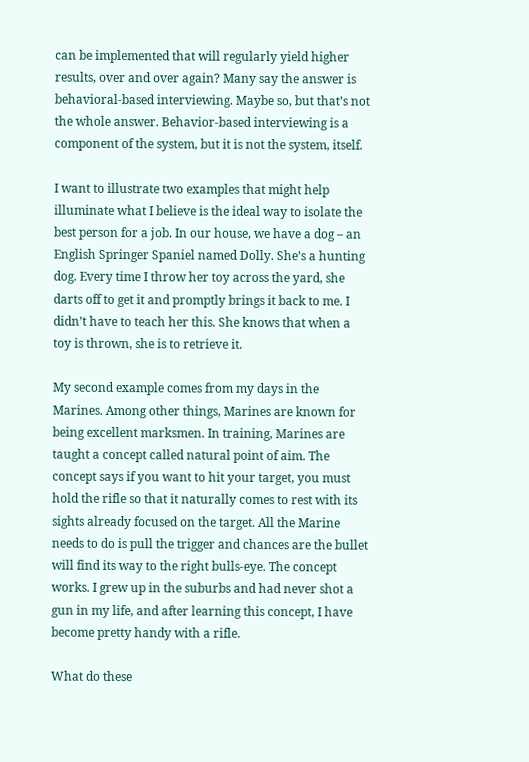can be implemented that will regularly yield higher results, over and over again? Many say the answer is behavioral-based interviewing. Maybe so, but that’s not the whole answer. Behavior-based interviewing is a component of the system, but it is not the system, itself.

I want to illustrate two examples that might help illuminate what I believe is the ideal way to isolate the best person for a job. In our house, we have a dog – an English Springer Spaniel named Dolly. She’s a hunting dog. Every time I throw her toy across the yard, she darts off to get it and promptly brings it back to me. I didn’t have to teach her this. She knows that when a toy is thrown, she is to retrieve it.

My second example comes from my days in the Marines. Among other things, Marines are known for being excellent marksmen. In training, Marines are taught a concept called natural point of aim. The concept says if you want to hit your target, you must hold the rifle so that it naturally comes to rest with its sights already focused on the target. All the Marine needs to do is pull the trigger and chances are the bullet will find its way to the right bulls-eye. The concept works. I grew up in the suburbs and had never shot a gun in my life, and after learning this concept, I have become pretty handy with a rifle.

What do these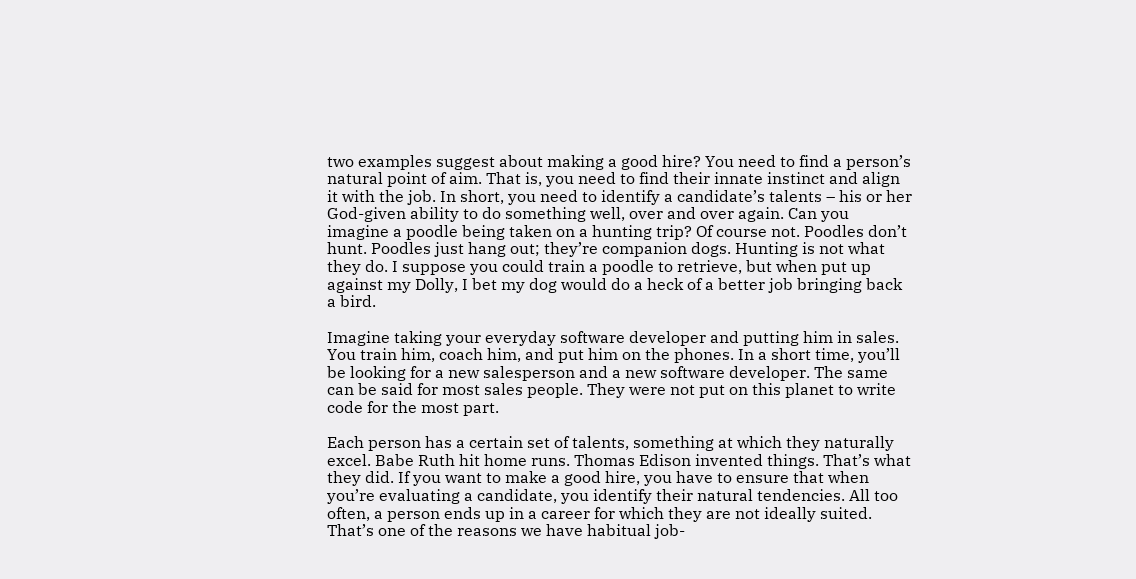two examples suggest about making a good hire? You need to find a person’s natural point of aim. That is, you need to find their innate instinct and align it with the job. In short, you need to identify a candidate’s talents – his or her God-given ability to do something well, over and over again. Can you imagine a poodle being taken on a hunting trip? Of course not. Poodles don’t hunt. Poodles just hang out; they’re companion dogs. Hunting is not what they do. I suppose you could train a poodle to retrieve, but when put up against my Dolly, I bet my dog would do a heck of a better job bringing back a bird.

Imagine taking your everyday software developer and putting him in sales. You train him, coach him, and put him on the phones. In a short time, you’ll be looking for a new salesperson and a new software developer. The same can be said for most sales people. They were not put on this planet to write code for the most part.

Each person has a certain set of talents, something at which they naturally excel. Babe Ruth hit home runs. Thomas Edison invented things. That’s what they did. If you want to make a good hire, you have to ensure that when you’re evaluating a candidate, you identify their natural tendencies. All too often, a person ends up in a career for which they are not ideally suited. That’s one of the reasons we have habitual job-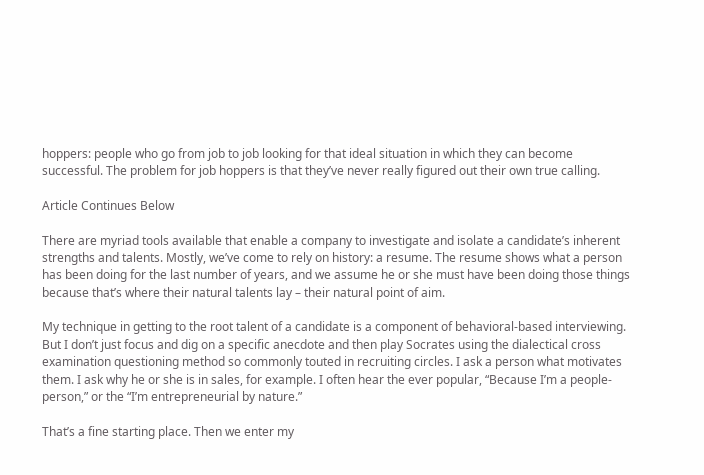hoppers: people who go from job to job looking for that ideal situation in which they can become successful. The problem for job hoppers is that they’ve never really figured out their own true calling.

Article Continues Below

There are myriad tools available that enable a company to investigate and isolate a candidate’s inherent strengths and talents. Mostly, we’ve come to rely on history: a resume. The resume shows what a person has been doing for the last number of years, and we assume he or she must have been doing those things because that’s where their natural talents lay – their natural point of aim.

My technique in getting to the root talent of a candidate is a component of behavioral-based interviewing. But I don’t just focus and dig on a specific anecdote and then play Socrates using the dialectical cross examination questioning method so commonly touted in recruiting circles. I ask a person what motivates them. I ask why he or she is in sales, for example. I often hear the ever popular, “Because I’m a people-person,” or the “I’m entrepreneurial by nature.”

That’s a fine starting place. Then we enter my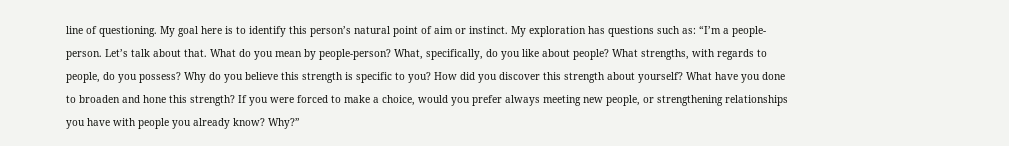line of questioning. My goal here is to identify this person’s natural point of aim or instinct. My exploration has questions such as: “I’m a people-person. Let’s talk about that. What do you mean by people-person? What, specifically, do you like about people? What strengths, with regards to people, do you possess? Why do you believe this strength is specific to you? How did you discover this strength about yourself? What have you done to broaden and hone this strength? If you were forced to make a choice, would you prefer always meeting new people, or strengthening relationships you have with people you already know? Why?”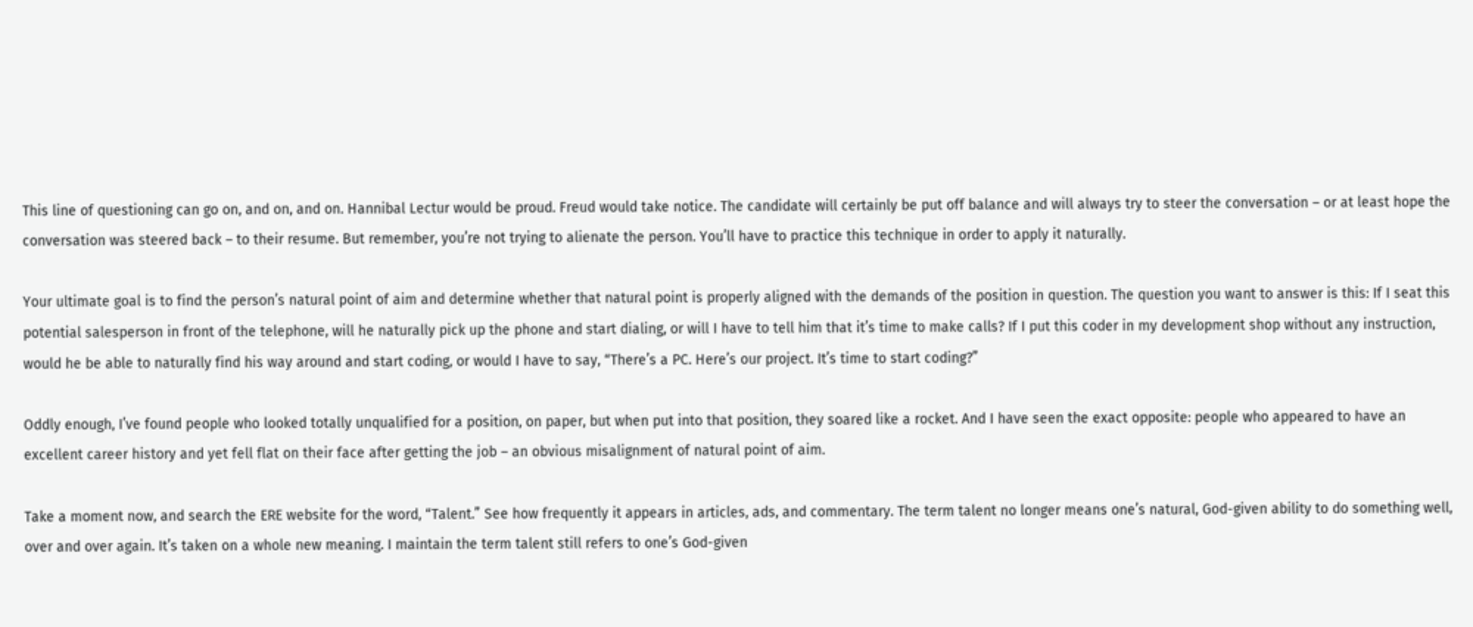This line of questioning can go on, and on, and on. Hannibal Lectur would be proud. Freud would take notice. The candidate will certainly be put off balance and will always try to steer the conversation – or at least hope the conversation was steered back – to their resume. But remember, you’re not trying to alienate the person. You’ll have to practice this technique in order to apply it naturally.

Your ultimate goal is to find the person’s natural point of aim and determine whether that natural point is properly aligned with the demands of the position in question. The question you want to answer is this: If I seat this potential salesperson in front of the telephone, will he naturally pick up the phone and start dialing, or will I have to tell him that it’s time to make calls? If I put this coder in my development shop without any instruction, would he be able to naturally find his way around and start coding, or would I have to say, “There’s a PC. Here’s our project. It’s time to start coding?”

Oddly enough, I’ve found people who looked totally unqualified for a position, on paper, but when put into that position, they soared like a rocket. And I have seen the exact opposite: people who appeared to have an excellent career history and yet fell flat on their face after getting the job – an obvious misalignment of natural point of aim.

Take a moment now, and search the ERE website for the word, “Talent.” See how frequently it appears in articles, ads, and commentary. The term talent no longer means one’s natural, God-given ability to do something well, over and over again. It’s taken on a whole new meaning. I maintain the term talent still refers to one’s God-given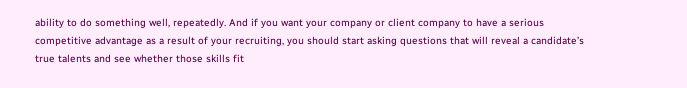ability to do something well, repeatedly. And if you want your company or client company to have a serious competitive advantage as a result of your recruiting, you should start asking questions that will reveal a candidate’s true talents and see whether those skills fit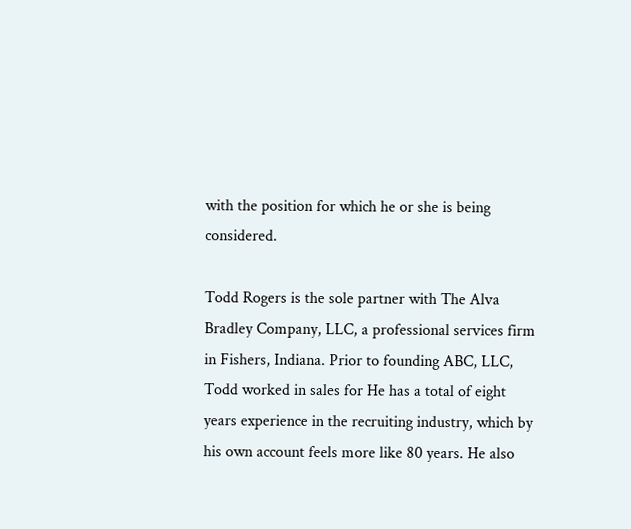with the position for which he or she is being considered.

Todd Rogers is the sole partner with The Alva Bradley Company, LLC, a professional services firm in Fishers, Indiana. Prior to founding ABC, LLC, Todd worked in sales for He has a total of eight years experience in the recruiting industry, which by his own account feels more like 80 years. He also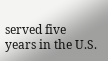served five years in the U.S.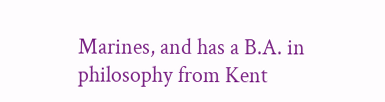Marines, and has a B.A. in philosophy from Kent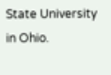State University in Ohio.